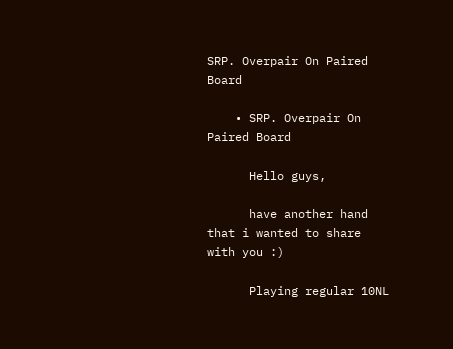SRP. Overpair On Paired Board

    • SRP. Overpair On Paired Board

      Hello guys,

      have another hand that i wanted to share with you :)

      Playing regular 10NL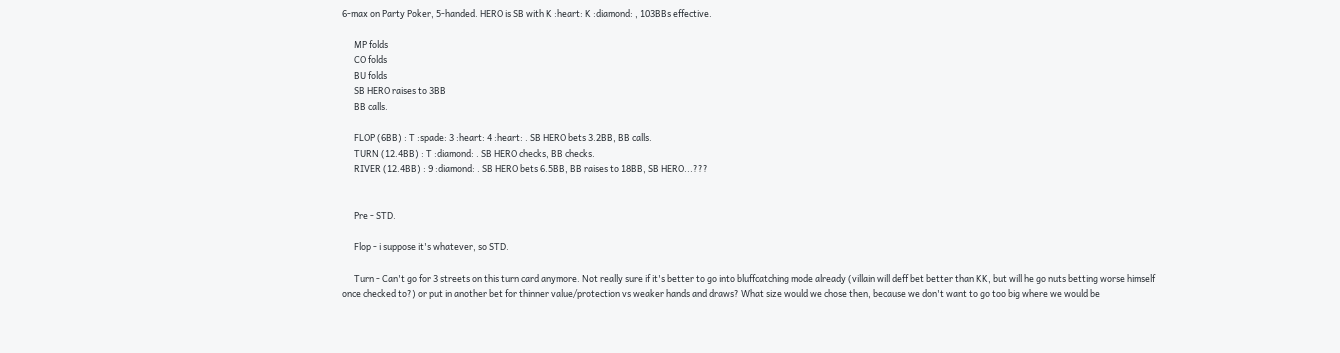6-max on Party Poker, 5-handed. HERO is SB with K :heart: K :diamond: , 103BBs effective.

      MP folds
      CO folds
      BU folds
      SB HERO raises to 3BB
      BB calls.

      FLOP (6BB) : T :spade: 3 :heart: 4 :heart: . SB HERO bets 3.2BB, BB calls.
      TURN (12.4BB) : T :diamond: . SB HERO checks, BB checks.
      RIVER (12.4BB) : 9 :diamond: . SB HERO bets 6.5BB, BB raises to 18BB, SB HERO...???


      Pre - STD.

      Flop - i suppose it's whatever, so STD.

      Turn - Can't go for 3 streets on this turn card anymore. Not really sure if it's better to go into bluffcatching mode already (villain will deff bet better than KK, but will he go nuts betting worse himself once checked to?) or put in another bet for thinner value/protection vs weaker hands and draws? What size would we chose then, because we don't want to go too big where we would be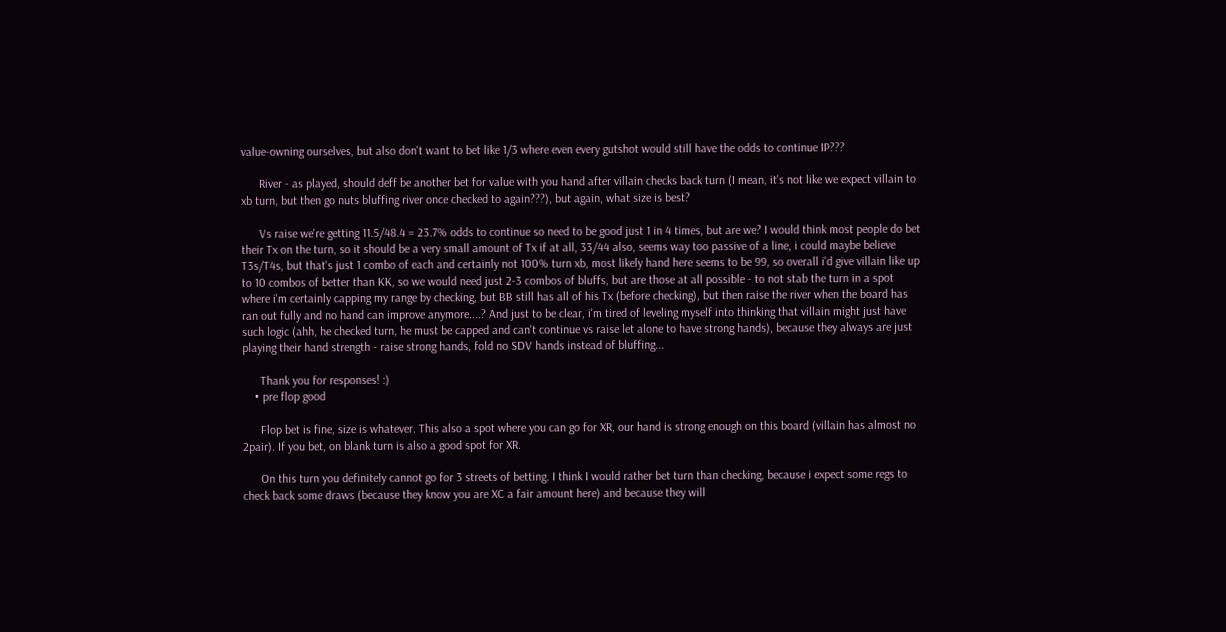value-owning ourselves, but also don't want to bet like 1/3 where even every gutshot would still have the odds to continue IP???

      River - as played, should deff be another bet for value with you hand after villain checks back turn (I mean, it's not like we expect villain to xb turn, but then go nuts bluffing river once checked to again???), but again, what size is best?

      Vs raise we're getting 11.5/48.4 = 23.7% odds to continue so need to be good just 1 in 4 times, but are we? I would think most people do bet their Tx on the turn, so it should be a very small amount of Tx if at all, 33/44 also, seems way too passive of a line, i could maybe believe T3s/T4s, but that's just 1 combo of each and certainly not 100% turn xb, most likely hand here seems to be 99, so overall i'd give villain like up to 10 combos of better than KK, so we would need just 2-3 combos of bluffs, but are those at all possible - to not stab the turn in a spot where i'm certainly capping my range by checking, but BB still has all of his Tx (before checking), but then raise the river when the board has ran out fully and no hand can improve anymore....? And just to be clear, i'm tired of leveling myself into thinking that villain might just have such logic (ahh, he checked turn, he must be capped and can't continue vs raise let alone to have strong hands), because they always are just playing their hand strength - raise strong hands, fold no SDV hands instead of bluffing...

      Thank you for responses! :)
    • pre flop good

      Flop bet is fine, size is whatever. This also a spot where you can go for XR, our hand is strong enough on this board (villain has almost no 2pair). If you bet, on blank turn is also a good spot for XR.

      On this turn you definitely cannot go for 3 streets of betting. I think I would rather bet turn than checking, because i expect some regs to check back some draws (because they know you are XC a fair amount here) and because they will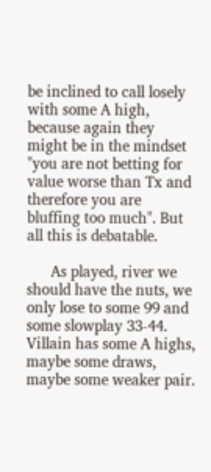be inclined to call losely with some A high, because again they might be in the mindset "you are not betting for value worse than Tx and therefore you are bluffing too much". But all this is debatable.

      As played, river we should have the nuts, we only lose to some 99 and some slowplay 33-44. Villain has some A highs, maybe some draws, maybe some weaker pair.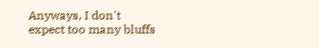Anyways, I don't expect too many bluffs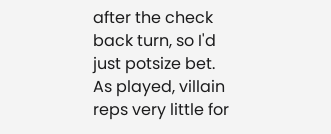after the check back turn, so I'd just potsize bet. As played, villain reps very little for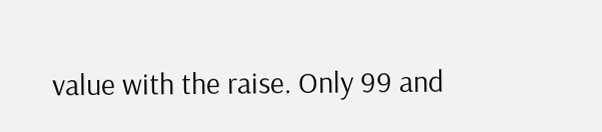value with the raise. Only 99 and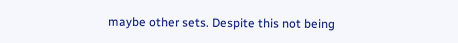maybe other sets. Despite this not being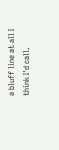a bluff line at all I think I'd call.